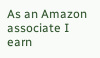As an Amazon associate I earn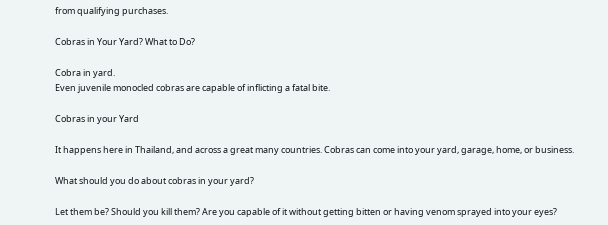from qualifying purchases.

Cobras in Your Yard? What to Do?

Cobra in yard.
Even juvenile monocled cobras are capable of inflicting a fatal bite.

Cobras in your Yard

It happens here in Thailand, and across a great many countries. Cobras can come into your yard, garage, home, or business.

What should you do about cobras in your yard?

Let them be? Should you kill them? Are you capable of it without getting bitten or having venom sprayed into your eyes?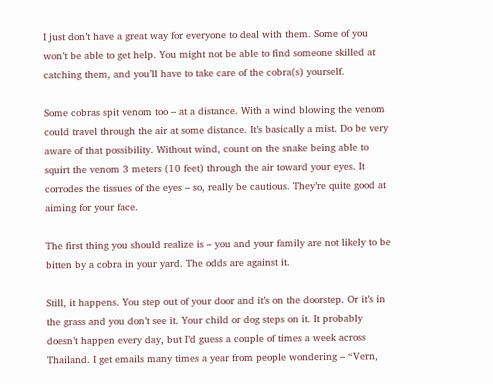I just don’t have a great way for everyone to deal with them. Some of you won’t be able to get help. You might not be able to find someone skilled at catching them, and you’ll have to take care of the cobra(s) yourself.

Some cobras spit venom too – at a distance. With a wind blowing the venom could travel through the air at some distance. It’s basically a mist. Do be very aware of that possibility. Without wind, count on the snake being able to squirt the venom 3 meters (10 feet) through the air toward your eyes. It corrodes the tissues of the eyes – so, really be cautious. They’re quite good at aiming for your face.

The first thing you should realize is – you and your family are not likely to be bitten by a cobra in your yard. The odds are against it.

Still, it happens. You step out of your door and it’s on the doorstep. Or it’s in the grass and you don’t see it. Your child or dog steps on it. It probably doesn’t happen every day, but I’d guess a couple of times a week across Thailand. I get emails many times a year from people wondering – “Vern,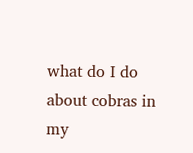what do I do about cobras in my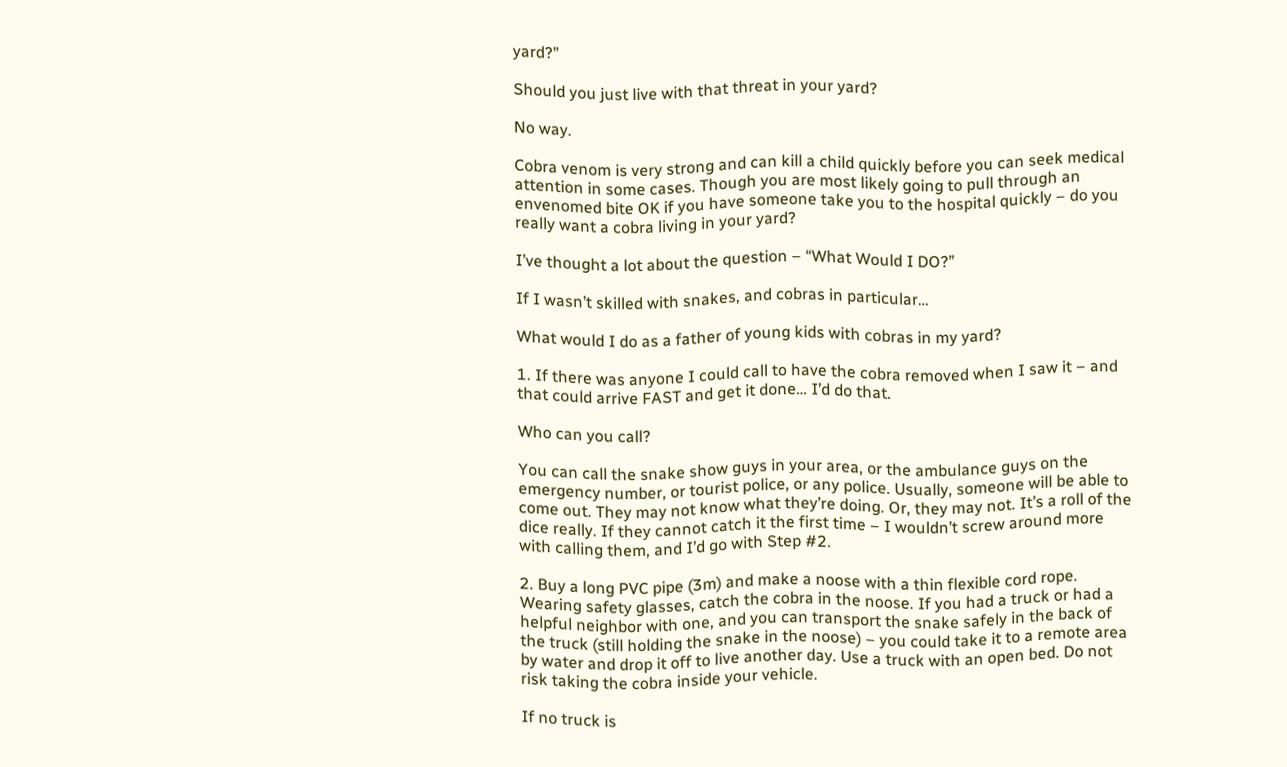yard?”

Should you just live with that threat in your yard?

No way.

Cobra venom is very strong and can kill a child quickly before you can seek medical attention in some cases. Though you are most likely going to pull through an envenomed bite OK if you have someone take you to the hospital quickly – do you really want a cobra living in your yard?

I’ve thought a lot about the question – “What Would I DO?”

If I wasn’t skilled with snakes, and cobras in particular…

What would I do as a father of young kids with cobras in my yard?

1. If there was anyone I could call to have the cobra removed when I saw it – and that could arrive FAST and get it done… I’d do that.

Who can you call?

You can call the snake show guys in your area, or the ambulance guys on the emergency number, or tourist police, or any police. Usually, someone will be able to come out. They may not know what they’re doing. Or, they may not. It’s a roll of the dice really. If they cannot catch it the first time – I wouldn’t screw around more with calling them, and I’d go with Step #2.

2. Buy a long PVC pipe (3m) and make a noose with a thin flexible cord rope. Wearing safety glasses, catch the cobra in the noose. If you had a truck or had a helpful neighbor with one, and you can transport the snake safely in the back of the truck (still holding the snake in the noose) – you could take it to a remote area by water and drop it off to live another day. Use a truck with an open bed. Do not risk taking the cobra inside your vehicle.

If no truck is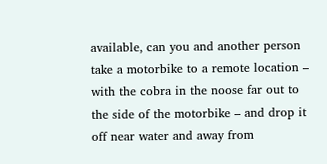available, can you and another person take a motorbike to a remote location – with the cobra in the noose far out to the side of the motorbike – and drop it off near water and away from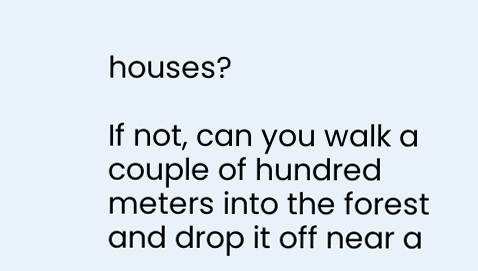houses?

If not, can you walk a couple of hundred meters into the forest and drop it off near a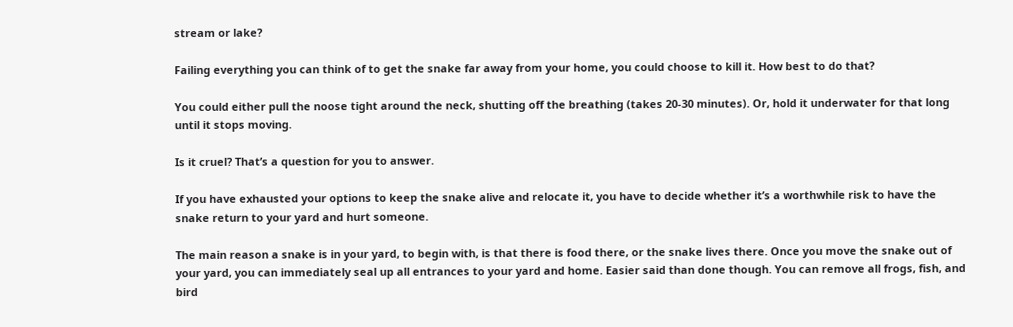stream or lake?

Failing everything you can think of to get the snake far away from your home, you could choose to kill it. How best to do that?

You could either pull the noose tight around the neck, shutting off the breathing (takes 20-30 minutes). Or, hold it underwater for that long until it stops moving.

Is it cruel? That’s a question for you to answer.

If you have exhausted your options to keep the snake alive and relocate it, you have to decide whether it’s a worthwhile risk to have the snake return to your yard and hurt someone.

The main reason a snake is in your yard, to begin with, is that there is food there, or the snake lives there. Once you move the snake out of your yard, you can immediately seal up all entrances to your yard and home. Easier said than done though. You can remove all frogs, fish, and bird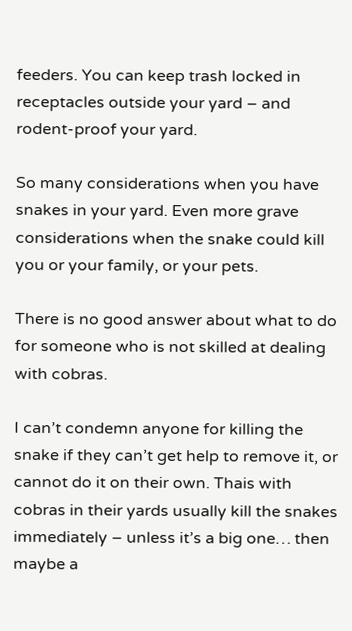feeders. You can keep trash locked in receptacles outside your yard – and rodent-proof your yard.

So many considerations when you have snakes in your yard. Even more grave considerations when the snake could kill you or your family, or your pets.

There is no good answer about what to do for someone who is not skilled at dealing with cobras.

I can’t condemn anyone for killing the snake if they can’t get help to remove it, or cannot do it on their own. Thais with cobras in their yards usually kill the snakes immediately – unless it’s a big one… then maybe a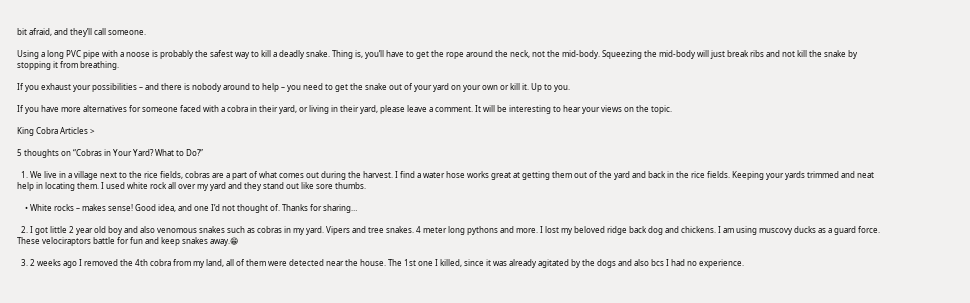bit afraid, and they’ll call someone.

Using a long PVC pipe with a noose is probably the safest way to kill a deadly snake. Thing is, you’ll have to get the rope around the neck, not the mid-body. Squeezing the mid-body will just break ribs and not kill the snake by stopping it from breathing.

If you exhaust your possibilities – and there is nobody around to help – you need to get the snake out of your yard on your own or kill it. Up to you.

If you have more alternatives for someone faced with a cobra in their yard, or living in their yard, please leave a comment. It will be interesting to hear your views on the topic.

King Cobra Articles >

5 thoughts on “Cobras in Your Yard? What to Do?”

  1. We live in a village next to the rice fields, cobras are a part of what comes out during the harvest. I find a water hose works great at getting them out of the yard and back in the rice fields. Keeping your yards trimmed and neat help in locating them. I used white rock all over my yard and they stand out like sore thumbs.

    • White rocks – makes sense! Good idea, and one I’d not thought of. Thanks for sharing…

  2. I got little 2 year old boy and also venomous snakes such as cobras in my yard. Vipers and tree snakes. 4 meter long pythons and more. I lost my beloved ridge back dog and chickens. I am using muscovy ducks as a guard force. These velociraptors battle for fun and keep snakes away.😁

  3. 2 weeks ago I removed the 4th cobra from my land, all of them were detected near the house. The 1st one I killed, since it was already agitated by the dogs and also bcs I had no experience.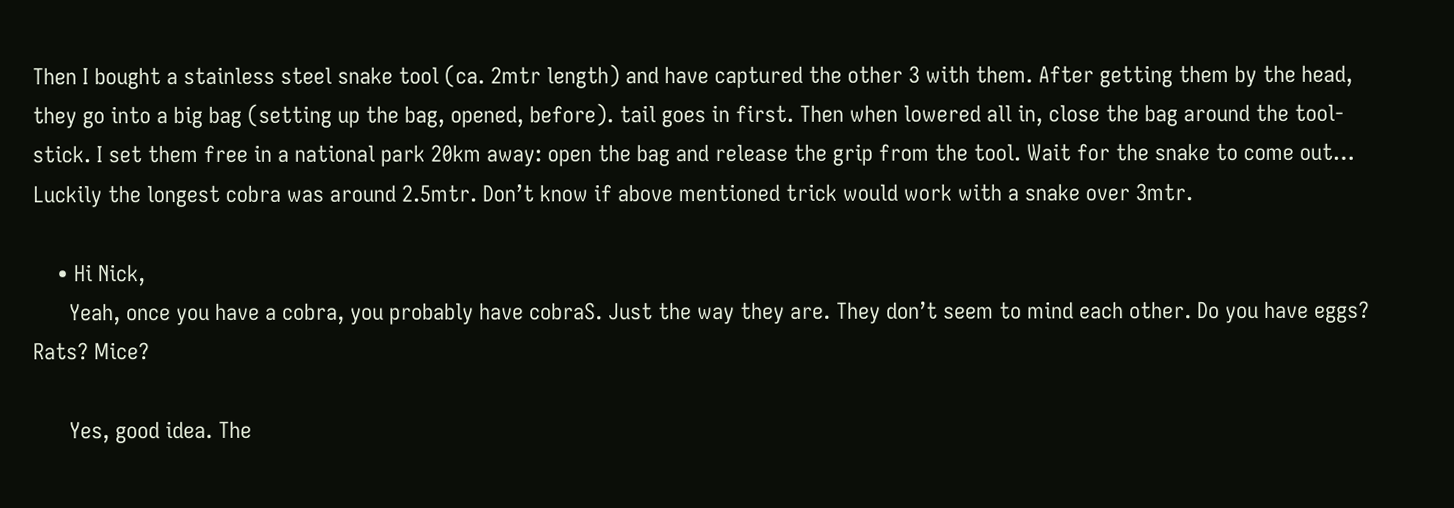Then I bought a stainless steel snake tool (ca. 2mtr length) and have captured the other 3 with them. After getting them by the head, they go into a big bag (setting up the bag, opened, before). tail goes in first. Then when lowered all in, close the bag around the tool-stick. I set them free in a national park 20km away: open the bag and release the grip from the tool. Wait for the snake to come out… Luckily the longest cobra was around 2.5mtr. Don’t know if above mentioned trick would work with a snake over 3mtr.

    • Hi Nick,
      Yeah, once you have a cobra, you probably have cobraS. Just the way they are. They don’t seem to mind each other. Do you have eggs? Rats? Mice?

      Yes, good idea. The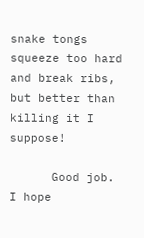snake tongs squeeze too hard and break ribs, but better than killing it I suppose!

      Good job. I hope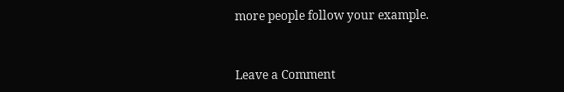more people follow your example.


Leave a Comment